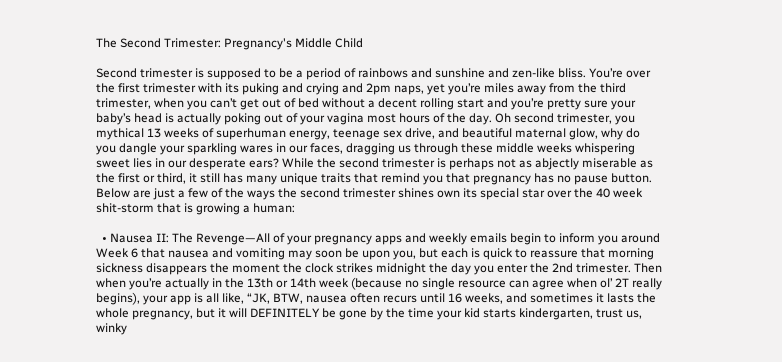The Second Trimester: Pregnancy's Middle Child

Second trimester is supposed to be a period of rainbows and sunshine and zen-like bliss. You’re over the first trimester with its puking and crying and 2pm naps, yet you’re miles away from the third trimester, when you can’t get out of bed without a decent rolling start and you’re pretty sure your baby’s head is actually poking out of your vagina most hours of the day. Oh second trimester, you mythical 13 weeks of superhuman energy, teenage sex drive, and beautiful maternal glow, why do you dangle your sparkling wares in our faces, dragging us through these middle weeks whispering sweet lies in our desperate ears? While the second trimester is perhaps not as abjectly miserable as the first or third, it still has many unique traits that remind you that pregnancy has no pause button. Below are just a few of the ways the second trimester shines own its special star over the 40 week shit-storm that is growing a human:

  • Nausea II: The Revenge—All of your pregnancy apps and weekly emails begin to inform you around Week 6 that nausea and vomiting may soon be upon you, but each is quick to reassure that morning sickness disappears the moment the clock strikes midnight the day you enter the 2nd trimester. Then when you’re actually in the 13th or 14th week (because no single resource can agree when ol’ 2T really begins), your app is all like, “JK, BTW, nausea often recurs until 16 weeks, and sometimes it lasts the whole pregnancy, but it will DEFINITELY be gone by the time your kid starts kindergarten, trust us, winky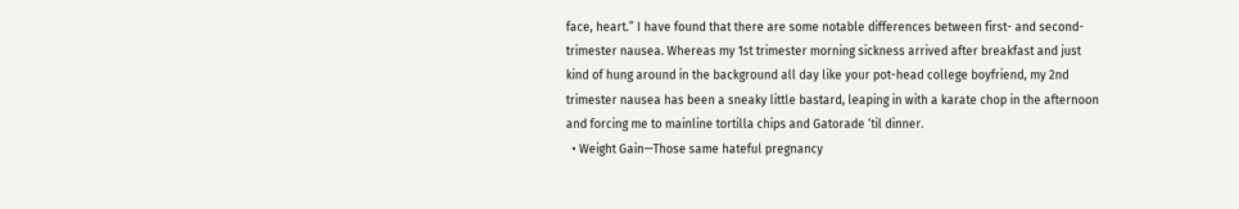face, heart.” I have found that there are some notable differences between first- and second-trimester nausea. Whereas my 1st trimester morning sickness arrived after breakfast and just kind of hung around in the background all day like your pot-head college boyfriend, my 2nd trimester nausea has been a sneaky little bastard, leaping in with a karate chop in the afternoon and forcing me to mainline tortilla chips and Gatorade ‘til dinner.
  • Weight Gain—Those same hateful pregnancy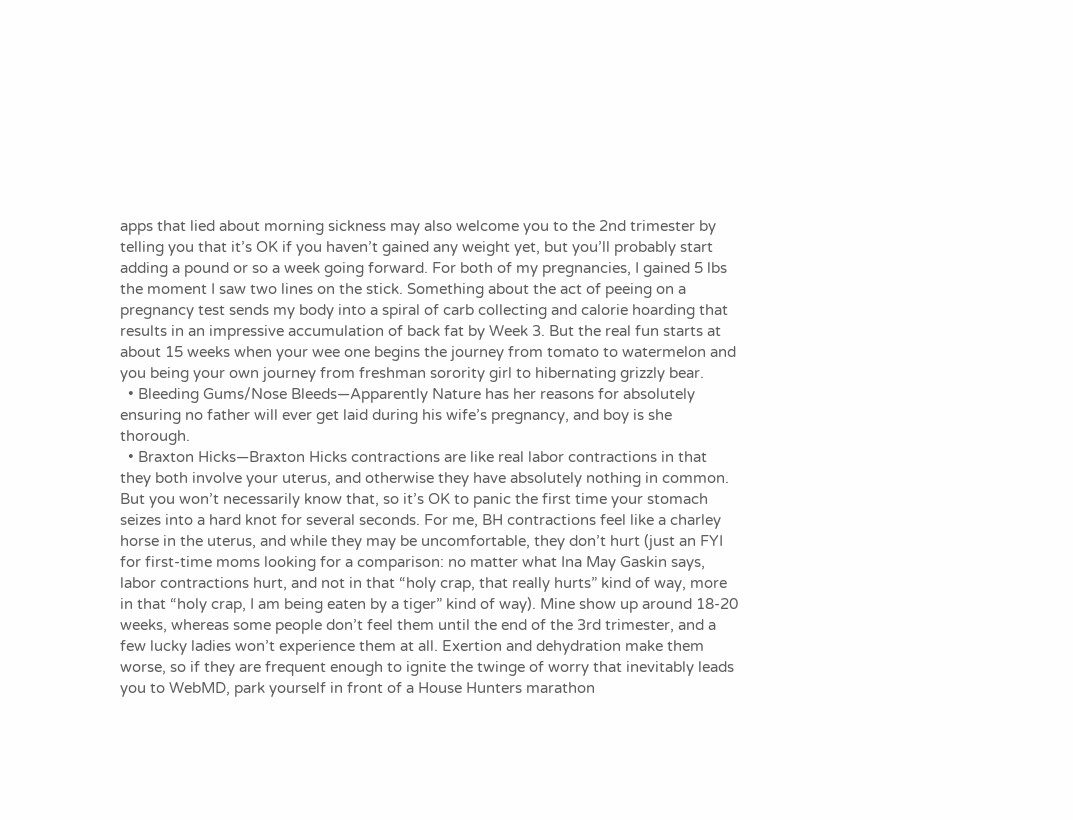apps that lied about morning sickness may also welcome you to the 2nd trimester by telling you that it’s OK if you haven’t gained any weight yet, but you’ll probably start adding a pound or so a week going forward. For both of my pregnancies, I gained 5 lbs the moment I saw two lines on the stick. Something about the act of peeing on a pregnancy test sends my body into a spiral of carb collecting and calorie hoarding that results in an impressive accumulation of back fat by Week 3. But the real fun starts at about 15 weeks when your wee one begins the journey from tomato to watermelon and you being your own journey from freshman sorority girl to hibernating grizzly bear.
  • Bleeding Gums/Nose Bleeds—Apparently Nature has her reasons for absolutely ensuring no father will ever get laid during his wife’s pregnancy, and boy is she thorough.
  • Braxton Hicks—Braxton Hicks contractions are like real labor contractions in that they both involve your uterus, and otherwise they have absolutely nothing in common. But you won’t necessarily know that, so it’s OK to panic the first time your stomach seizes into a hard knot for several seconds. For me, BH contractions feel like a charley horse in the uterus, and while they may be uncomfortable, they don’t hurt (just an FYI for first-time moms looking for a comparison: no matter what Ina May Gaskin says, labor contractions hurt, and not in that “holy crap, that really hurts” kind of way, more in that “holy crap, I am being eaten by a tiger” kind of way). Mine show up around 18-20 weeks, whereas some people don’t feel them until the end of the 3rd trimester, and a few lucky ladies won’t experience them at all. Exertion and dehydration make them worse, so if they are frequent enough to ignite the twinge of worry that inevitably leads you to WebMD, park yourself in front of a House Hunters marathon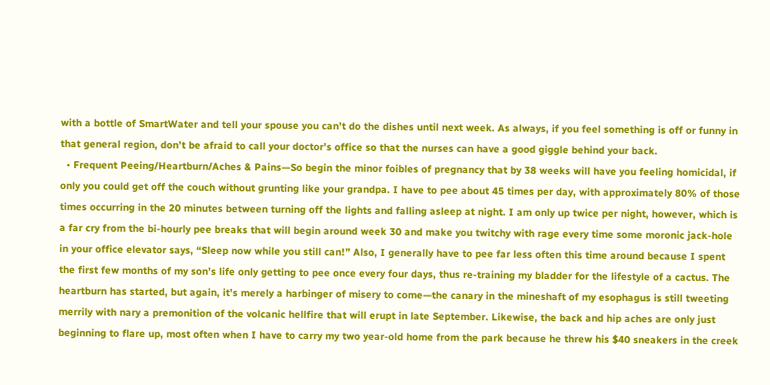with a bottle of SmartWater and tell your spouse you can’t do the dishes until next week. As always, if you feel something is off or funny in that general region, don’t be afraid to call your doctor’s office so that the nurses can have a good giggle behind your back.
  • Frequent Peeing/Heartburn/Aches & Pains—So begin the minor foibles of pregnancy that by 38 weeks will have you feeling homicidal, if only you could get off the couch without grunting like your grandpa. I have to pee about 45 times per day, with approximately 80% of those times occurring in the 20 minutes between turning off the lights and falling asleep at night. I am only up twice per night, however, which is a far cry from the bi-hourly pee breaks that will begin around week 30 and make you twitchy with rage every time some moronic jack-hole in your office elevator says, “Sleep now while you still can!” Also, I generally have to pee far less often this time around because I spent the first few months of my son’s life only getting to pee once every four days, thus re-training my bladder for the lifestyle of a cactus. The heartburn has started, but again, it’s merely a harbinger of misery to come—the canary in the mineshaft of my esophagus is still tweeting merrily with nary a premonition of the volcanic hellfire that will erupt in late September. Likewise, the back and hip aches are only just beginning to flare up, most often when I have to carry my two year-old home from the park because he threw his $40 sneakers in the creek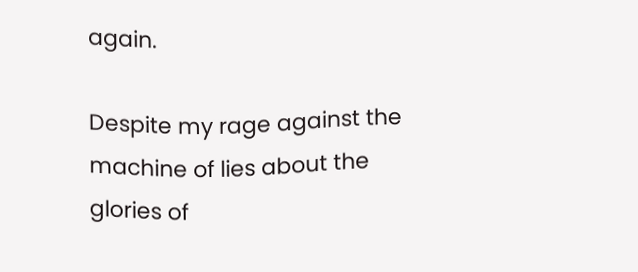again.

Despite my rage against the machine of lies about the glories of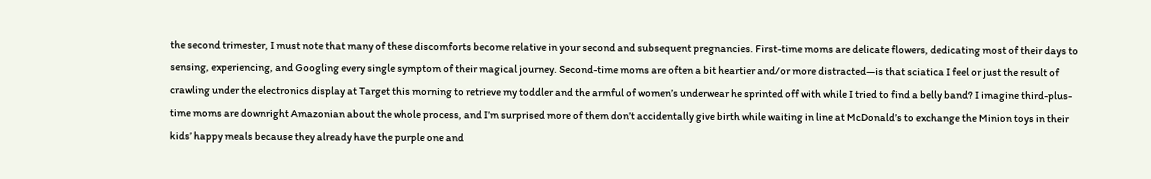the second trimester, I must note that many of these discomforts become relative in your second and subsequent pregnancies. First-time moms are delicate flowers, dedicating most of their days to sensing, experiencing, and Googling every single symptom of their magical journey. Second-time moms are often a bit heartier and/or more distracted—is that sciatica I feel or just the result of crawling under the electronics display at Target this morning to retrieve my toddler and the armful of women’s underwear he sprinted off with while I tried to find a belly band? I imagine third-plus-time moms are downright Amazonian about the whole process, and I’m surprised more of them don’t accidentally give birth while waiting in line at McDonald’s to exchange the Minion toys in their kids’ happy meals because they already have the purple one and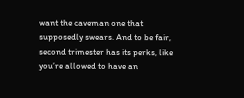want the caveman one that supposedly swears. And to be fair, second trimester has its perks, like you’re allowed to have an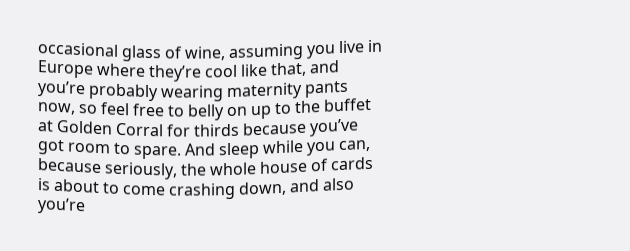occasional glass of wine, assuming you live in Europe where they’re cool like that, and you’re probably wearing maternity pants now, so feel free to belly on up to the buffet at Golden Corral for thirds because you’ve got room to spare. And sleep while you can, because seriously, the whole house of cards is about to come crashing down, and also you’re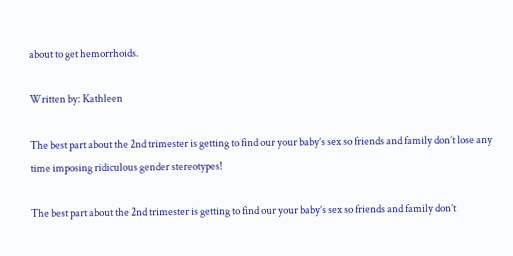about to get hemorrhoids.

Written by: Kathleen

The best part about the 2nd trimester is getting to find our your baby’s sex so friends and family don’t lose any time imposing ridiculous gender stereotypes!

The best part about the 2nd trimester is getting to find our your baby’s sex so friends and family don’t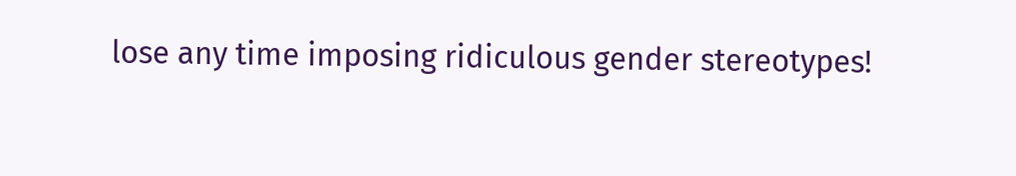lose any time imposing ridiculous gender stereotypes!